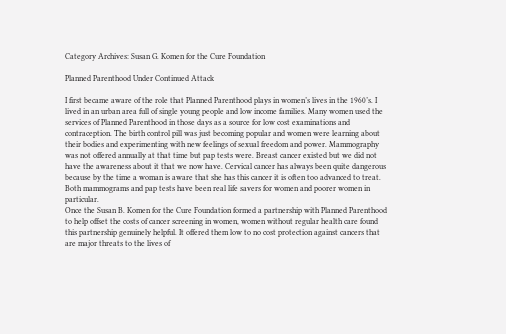Category Archives: Susan G. Komen for the Cure Foundation

Planned Parenthood Under Continued Attack

I first became aware of the role that Planned Parenthood plays in women’s lives in the 1960’s. I lived in an urban area full of single young people and low income families. Many women used the services of Planned Parenthood in those days as a source for low cost examinations and contraception. The birth control pill was just becoming popular and women were learning about their bodies and experimenting with new feelings of sexual freedom and power. Mammography was not offered annually at that time but pap tests were. Breast cancer existed but we did not have the awareness about it that we now have. Cervical cancer has always been quite dangerous because by the time a woman is aware that she has this cancer it is often too advanced to treat. Both mammograms and pap tests have been real life savers for women and poorer women in particular.
Once the Susan B. Komen for the Cure Foundation formed a partnership with Planned Parenthood to help offset the costs of cancer screening in women, women without regular health care found this partnership genuinely helpful. It offered them low to no cost protection against cancers that are major threats to the lives of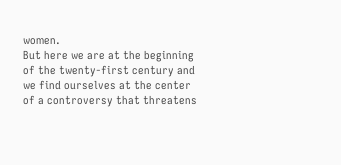women.
But here we are at the beginning of the twenty-first century and we find ourselves at the center of a controversy that threatens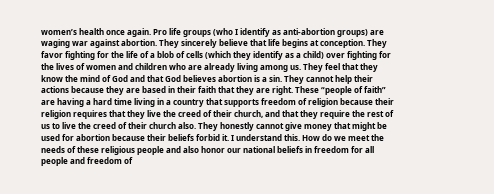women’s health once again. Pro life groups (who I identify as anti-abortion groups) are waging war against abortion. They sincerely believe that life begins at conception. They favor fighting for the life of a blob of cells (which they identify as a child) over fighting for the lives of women and children who are already living among us. They feel that they know the mind of God and that God believes abortion is a sin. They cannot help their actions because they are based in their faith that they are right. These “people of faith” are having a hard time living in a country that supports freedom of religion because their religion requires that they live the creed of their church, and that they require the rest of us to live the creed of their church also. They honestly cannot give money that might be used for abortion because their beliefs forbid it. I understand this. How do we meet the needs of these religious people and also honor our national beliefs in freedom for all people and freedom of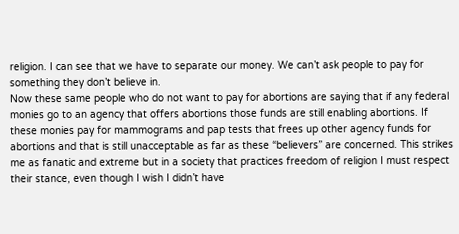religion. I can see that we have to separate our money. We can’t ask people to pay for something they don’t believe in.
Now these same people who do not want to pay for abortions are saying that if any federal monies go to an agency that offers abortions those funds are still enabling abortions. If these monies pay for mammograms and pap tests that frees up other agency funds for abortions and that is still unacceptable as far as these “believers” are concerned. This strikes me as fanatic and extreme but in a society that practices freedom of religion I must respect their stance, even though I wish I didn’t have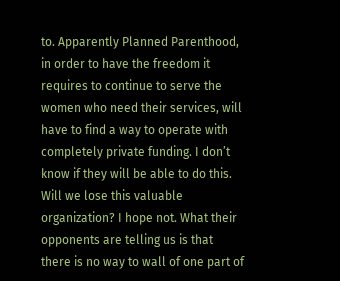to. Apparently Planned Parenthood, in order to have the freedom it requires to continue to serve the women who need their services, will have to find a way to operate with completely private funding. I don’t know if they will be able to do this. Will we lose this valuable organization? I hope not. What their opponents are telling us is that there is no way to wall of one part of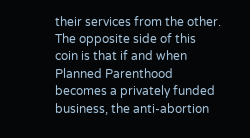their services from the other. The opposite side of this coin is that if and when Planned Parenthood becomes a privately funded business, the anti-abortion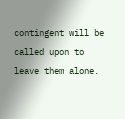contingent will be called upon to leave them alone.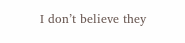I don’t believe they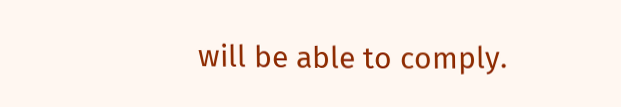will be able to comply.